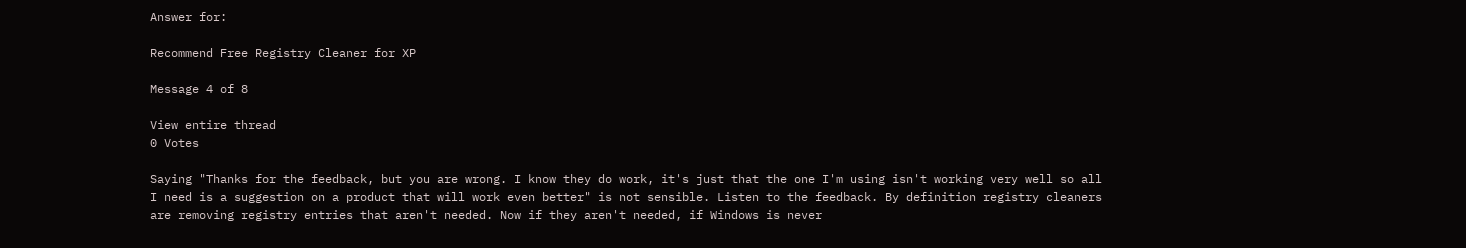Answer for:

Recommend Free Registry Cleaner for XP

Message 4 of 8

View entire thread
0 Votes

Saying "Thanks for the feedback, but you are wrong. I know they do work, it's just that the one I'm using isn't working very well so all I need is a suggestion on a product that will work even better" is not sensible. Listen to the feedback. By definition registry cleaners are removing registry entries that aren't needed. Now if they aren't needed, if Windows is never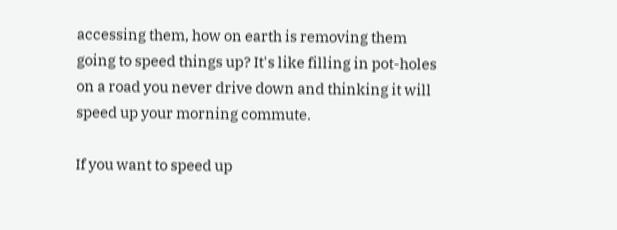accessing them, how on earth is removing them going to speed things up? It's like filling in pot-holes on a road you never drive down and thinking it will speed up your morning commute.

If you want to speed up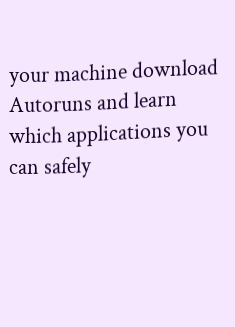your machine download Autoruns and learn which applications you can safely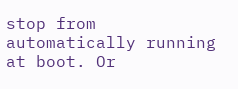stop from automatically running at boot. Or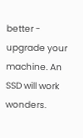better - upgrade your machine. An SSD will work wonders.